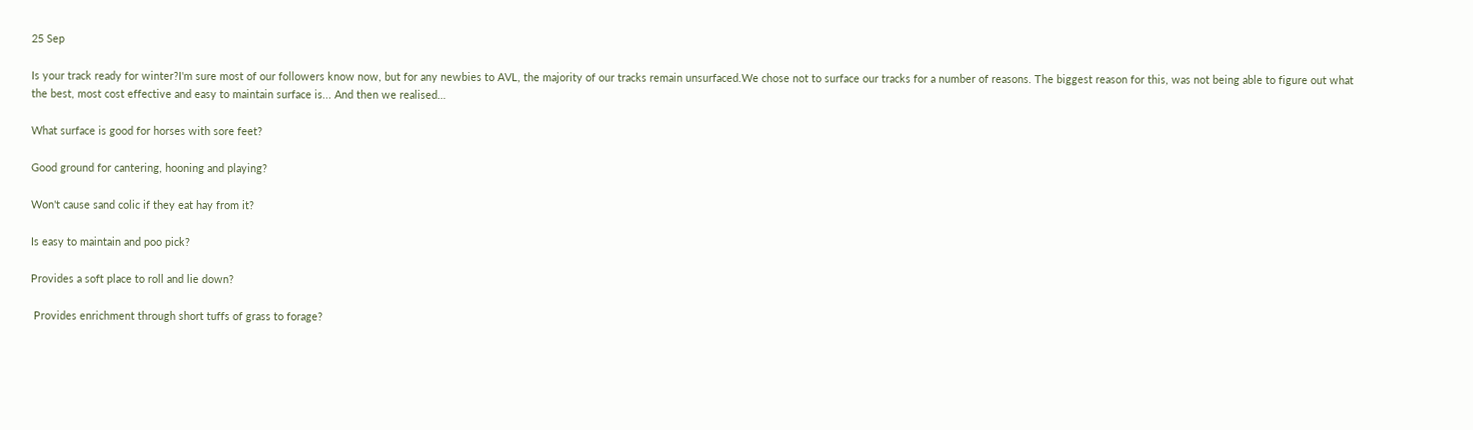25 Sep

Is your track ready for winter?I'm sure most of our followers know now, but for any newbies to AVL, the majority of our tracks remain unsurfaced.We chose not to surface our tracks for a number of reasons. The biggest reason for this, was not being able to figure out what the best, most cost effective and easy to maintain surface is... And then we realised…

What surface is good for horses with sore feet?

Good ground for cantering, hooning and playing?

Won't cause sand colic if they eat hay from it?

Is easy to maintain and poo pick?

Provides a soft place to roll and lie down?

 Provides enrichment through short tuffs of grass to forage?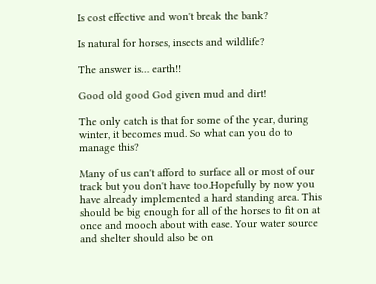Is cost effective and won't break the bank?

Is natural for horses, insects and wildlife?

The answer is… earth!!

Good old good God given mud and dirt!

The only catch is that for some of the year, during winter, it becomes mud. So what can you do to manage this?

Many of us can't afford to surface all or most of our track but you don't have too.Hopefully by now you have already implemented a hard standing area. This should be big enough for all of the horses to fit on at once and mooch about with ease. Your water source and shelter should also be on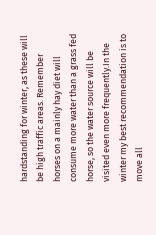hardstanding for winter, as these will be high traffic areas. Remember horses on a mainly hay diet will consume more water than a grass fed horse, so the water source will be visited even more frequently.In the winter my best recommendation is to move all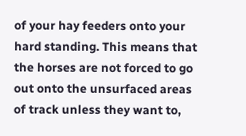of your hay feeders onto your hard standing. This means that the horses are not forced to go out onto the unsurfaced areas of track unless they want to,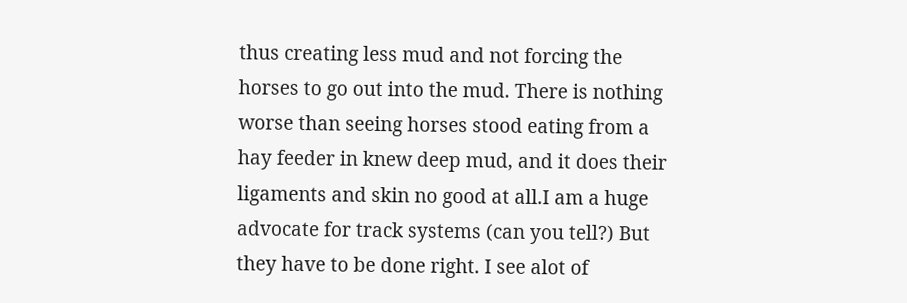thus creating less mud and not forcing the horses to go out into the mud. There is nothing worse than seeing horses stood eating from a hay feeder in knew deep mud, and it does their ligaments and skin no good at all.I am a huge advocate for track systems (can you tell?) But they have to be done right. I see alot of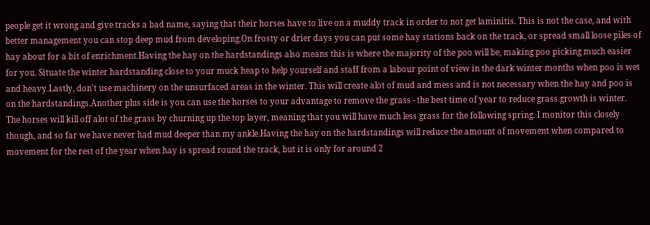people get it wrong and give tracks a bad name, saying that their horses have to live on a muddy track in order to not get laminitis. This is not the case, and with better management you can stop deep mud from developing.On frosty or drier days you can put some hay stations back on the track, or spread small loose piles of hay about for a bit of enrichment.Having the hay on the hardstandings also means this is where the majority of the poo will be, making poo picking much easier for you. Situate the winter hardstanding close to your muck heap to help yourself and staff from a labour point of view in the dark winter months when poo is wet and heavy.Lastly, don't use machinery on the unsurfaced areas in the winter. This will create alot of mud and mess and is not necessary when the hay and poo is on the hardstandings.Another plus side is you can use the horses to your advantage to remove the grass - the best time of year to reduce grass growth is winter. The horses will kill off alot of the grass by churning up the top layer, meaning that you will have much less grass for the following spring. I monitor this closely though, and so far we have never had mud deeper than my ankle.Having the hay on the hardstandings will reduce the amount of movement when compared to movement for the rest of the year when hay is spread round the track, but it is only for around 2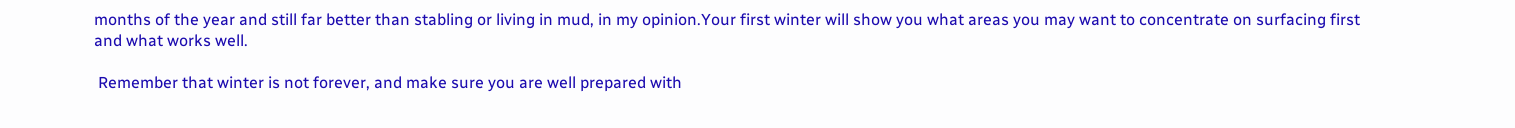months of the year and still far better than stabling or living in mud, in my opinion.Your first winter will show you what areas you may want to concentrate on surfacing first and what works well.

 Remember that winter is not forever, and make sure you are well prepared with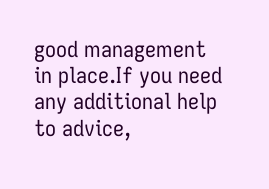good management in place.If you need any additional help to advice,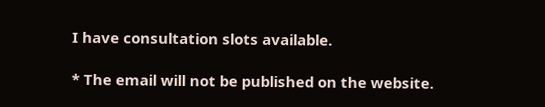I have consultation slots available.

* The email will not be published on the website.